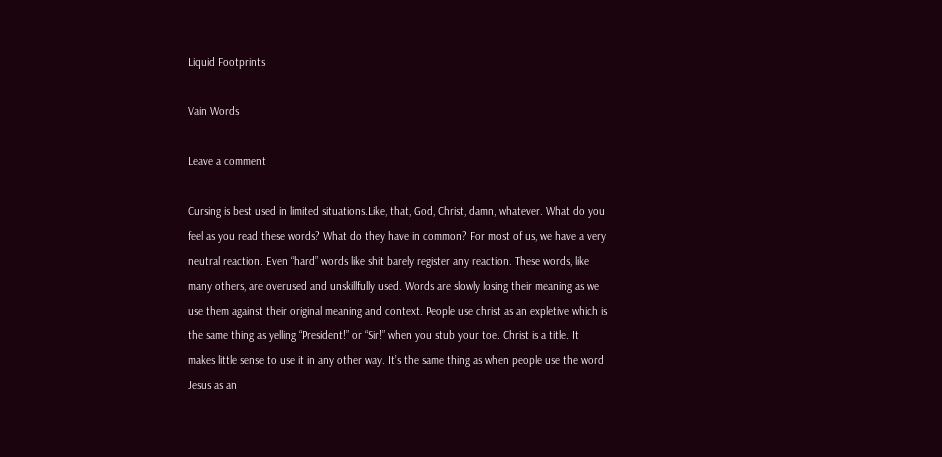Liquid Footprints

Vain Words

Leave a comment

Cursing is best used in limited situations.Like, that, God, Christ, damn, whatever. What do you feel as you read these words? What do they have in common? For most of us, we have a very neutral reaction. Even “hard” words like shit barely register any reaction. These words, like many others, are overused and unskillfully used. Words are slowly losing their meaning as we use them against their original meaning and context. People use christ as an expletive which is the same thing as yelling “President!” or “Sir!” when you stub your toe. Christ is a title. It makes little sense to use it in any other way. It’s the same thing as when people use the word Jesus as an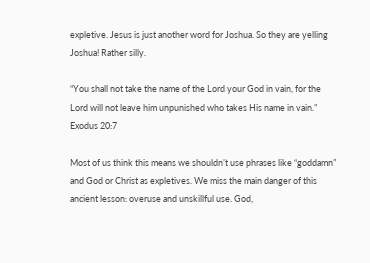expletive. Jesus is just another word for Joshua. So they are yelling Joshua! Rather silly.

“You shall not take the name of the Lord your God in vain, for the Lord will not leave him unpunished who takes His name in vain.” Exodus 20:7

Most of us think this means we shouldn’t use phrases like “goddamn” and God or Christ as expletives. We miss the main danger of this ancient lesson: overuse and unskillful use. God,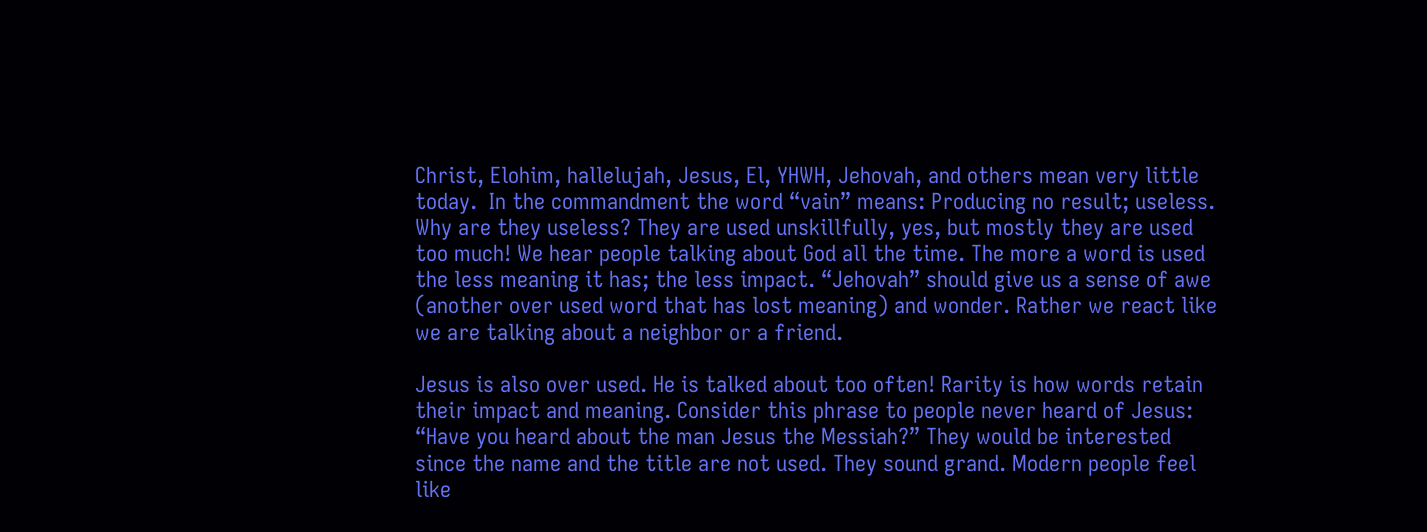Christ, Elohim, hallelujah, Jesus, El, YHWH, Jehovah, and others mean very little today.  In the commandment the word “vain” means: Producing no result; useless. Why are they useless? They are used unskillfully, yes, but mostly they are used too much! We hear people talking about God all the time. The more a word is used the less meaning it has; the less impact. “Jehovah” should give us a sense of awe (another over used word that has lost meaning) and wonder. Rather we react like we are talking about a neighbor or a friend.

Jesus is also over used. He is talked about too often! Rarity is how words retain their impact and meaning. Consider this phrase to people never heard of Jesus: “Have you heard about the man Jesus the Messiah?” They would be interested since the name and the title are not used. They sound grand. Modern people feel like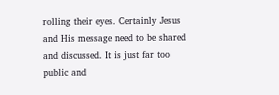rolling their eyes. Certainly Jesus and His message need to be shared and discussed. It is just far too public and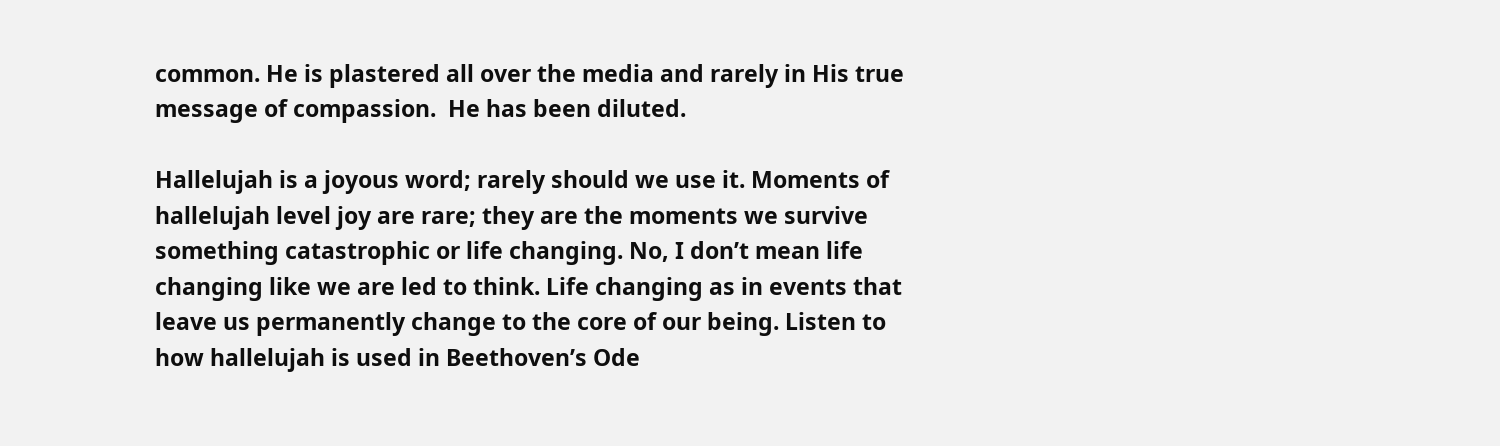common. He is plastered all over the media and rarely in His true message of compassion.  He has been diluted.

Hallelujah is a joyous word; rarely should we use it. Moments of hallelujah level joy are rare; they are the moments we survive something catastrophic or life changing. No, I don’t mean life changing like we are led to think. Life changing as in events that leave us permanently change to the core of our being. Listen to how hallelujah is used in Beethoven’s Ode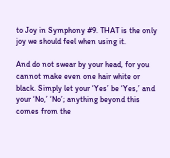to Joy in Symphony #9. THAT is the only joy we should feel when using it.

And do not swear by your head, for you cannot make even one hair white or black. Simply let your ‘Yes’ be ‘Yes,’ and your ‘No,’ ‘No’; anything beyond this comes from the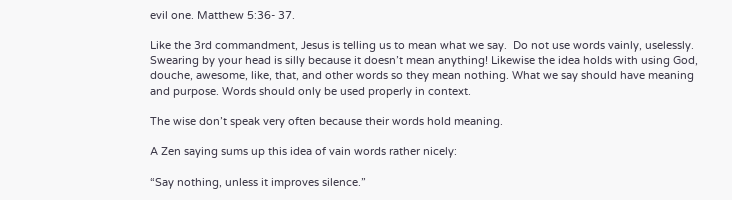evil one. Matthew 5:36- 37.

Like the 3rd commandment, Jesus is telling us to mean what we say.  Do not use words vainly, uselessly. Swearing by your head is silly because it doesn’t mean anything! Likewise the idea holds with using God, douche, awesome, like, that, and other words so they mean nothing. What we say should have meaning and purpose. Words should only be used properly in context.

The wise don’t speak very often because their words hold meaning.

A Zen saying sums up this idea of vain words rather nicely:

“Say nothing, unless it improves silence.”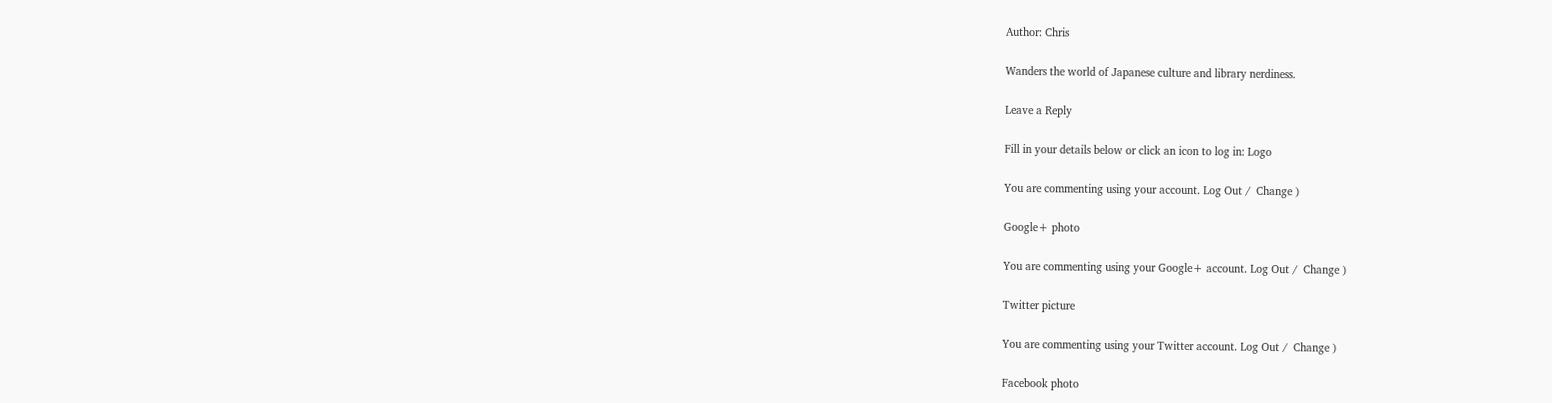Author: Chris

Wanders the world of Japanese culture and library nerdiness.

Leave a Reply

Fill in your details below or click an icon to log in: Logo

You are commenting using your account. Log Out /  Change )

Google+ photo

You are commenting using your Google+ account. Log Out /  Change )

Twitter picture

You are commenting using your Twitter account. Log Out /  Change )

Facebook photo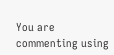You are commenting using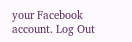your Facebook account. Log Out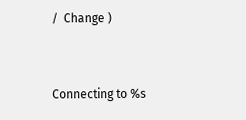/  Change )


Connecting to %s